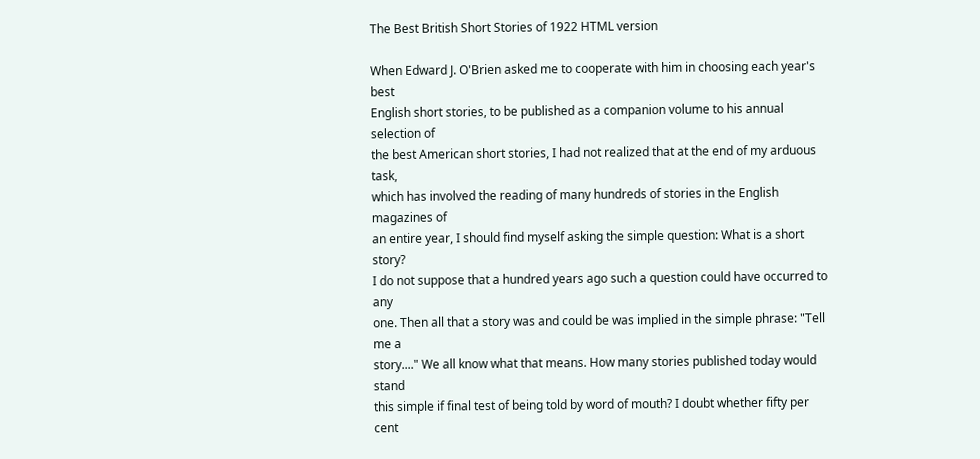The Best British Short Stories of 1922 HTML version

When Edward J. O'Brien asked me to cooperate with him in choosing each year's best
English short stories, to be published as a companion volume to his annual selection of
the best American short stories, I had not realized that at the end of my arduous task,
which has involved the reading of many hundreds of stories in the English magazines of
an entire year, I should find myself asking the simple question: What is a short story?
I do not suppose that a hundred years ago such a question could have occurred to any
one. Then all that a story was and could be was implied in the simple phrase: "Tell me a
story...." We all know what that means. How many stories published today would stand
this simple if final test of being told by word of mouth? I doubt whether fifty per cent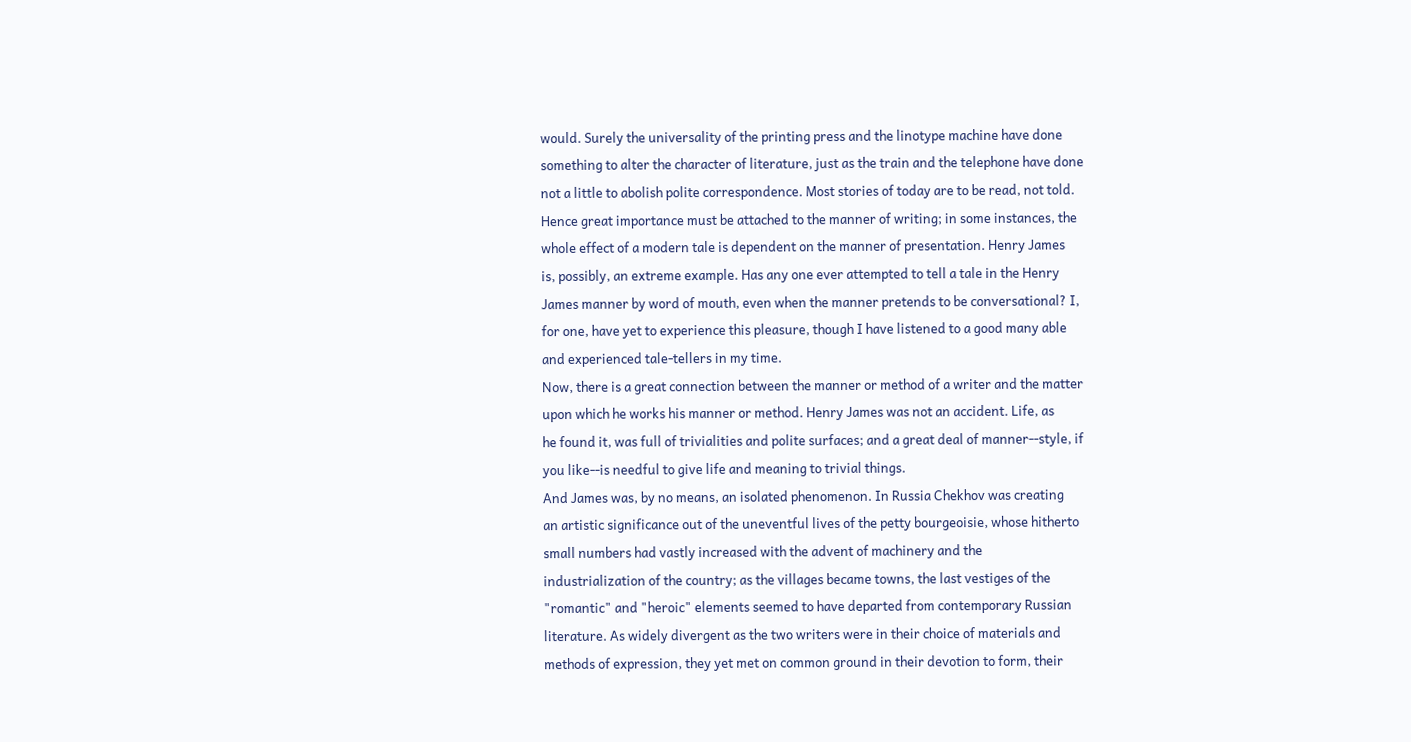would. Surely the universality of the printing press and the linotype machine have done
something to alter the character of literature, just as the train and the telephone have done
not a little to abolish polite correspondence. Most stories of today are to be read, not told.
Hence great importance must be attached to the manner of writing; in some instances, the
whole effect of a modern tale is dependent on the manner of presentation. Henry James
is, possibly, an extreme example. Has any one ever attempted to tell a tale in the Henry
James manner by word of mouth, even when the manner pretends to be conversational? I,
for one, have yet to experience this pleasure, though I have listened to a good many able
and experienced tale-tellers in my time.
Now, there is a great connection between the manner or method of a writer and the matter
upon which he works his manner or method. Henry James was not an accident. Life, as
he found it, was full of trivialities and polite surfaces; and a great deal of manner--style, if
you like--is needful to give life and meaning to trivial things.
And James was, by no means, an isolated phenomenon. In Russia Chekhov was creating
an artistic significance out of the uneventful lives of the petty bourgeoisie, whose hitherto
small numbers had vastly increased with the advent of machinery and the
industrialization of the country; as the villages became towns, the last vestiges of the
"romantic" and "heroic" elements seemed to have departed from contemporary Russian
literature. As widely divergent as the two writers were in their choice of materials and
methods of expression, they yet met on common ground in their devotion to form, their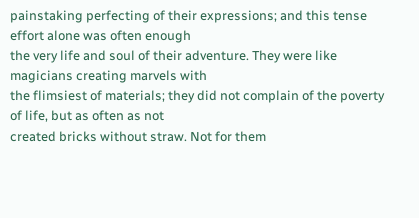painstaking perfecting of their expressions; and this tense effort alone was often enough
the very life and soul of their adventure. They were like magicians creating marvels with
the flimsiest of materials; they did not complain of the poverty of life, but as often as not
created bricks without straw. Not for them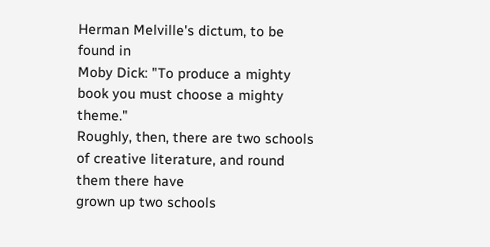Herman Melville's dictum, to be found in
Moby Dick: "To produce a mighty book you must choose a mighty theme."
Roughly, then, there are two schools of creative literature, and round them there have
grown up two schools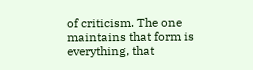of criticism. The one maintains that form is everything, that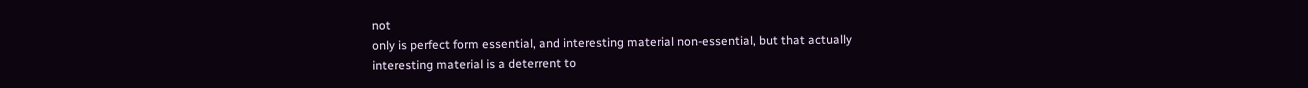not
only is perfect form essential, and interesting material non-essential, but that actually
interesting material is a deterrent to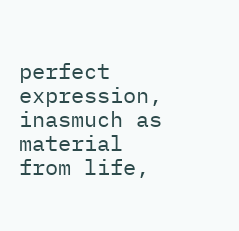perfect expression, inasmuch as material from life,